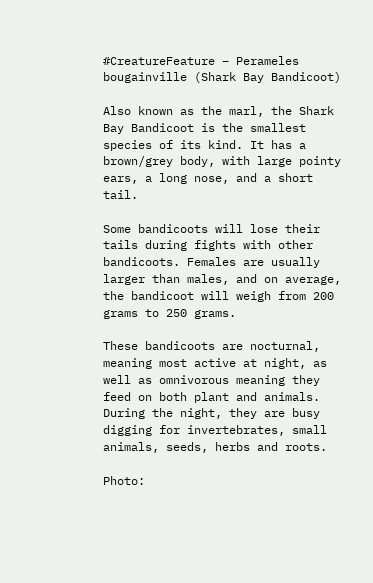#CreatureFeature – Perameles bougainville (Shark Bay Bandicoot)

Also known as the marl, the Shark Bay Bandicoot is the smallest species of its kind. It has a brown/grey body, with large pointy ears, a long nose, and a short tail.

Some bandicoots will lose their tails during fights with other bandicoots. Females are usually larger than males, and on average, the bandicoot will weigh from 200 grams to 250 grams.

These bandicoots are nocturnal, meaning most active at night, as well as omnivorous meaning they feed on both plant and animals. During the night, they are busy digging for invertebrates, small animals, seeds, herbs and roots.

Photo: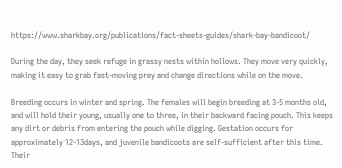https://www.sharkbay.org/publications/fact-sheets-guides/shark-bay-bandicoot/

During the day, they seek refuge in grassy nests within hollows. They move very quickly, making it easy to grab fast-moving prey and change directions while on the move.

Breeding occurs in winter and spring. The females will begin breeding at 3-5 months old, and will hold their young, usually one to three, in their backward facing pouch. This keeps any dirt or debris from entering the pouch while digging. Gestation occurs for approximately 12-13days, and juvenile bandicoots are self-sufficient after this time. Their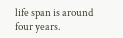life span is around four years.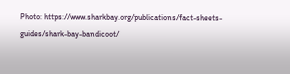Photo: https://www.sharkbay.org/publications/fact-sheets-guides/shark-bay-bandicoot/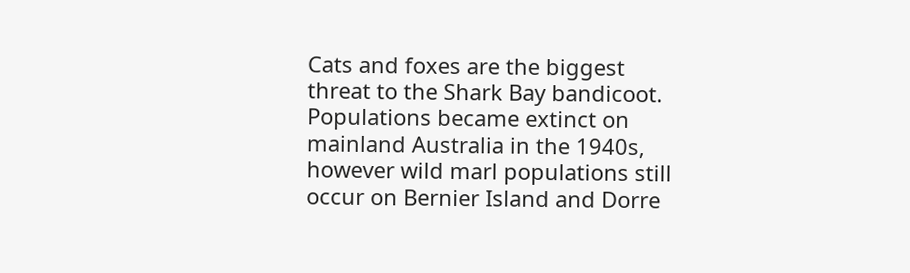Cats and foxes are the biggest threat to the Shark Bay bandicoot. Populations became extinct on mainland Australia in the 1940s, however wild marl populations still occur on Bernier Island and Dorre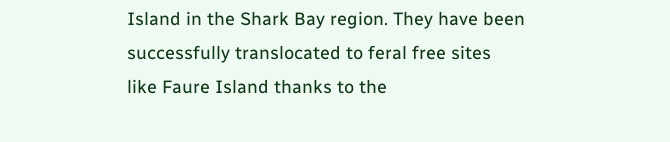Island in the Shark Bay region. They have been successfully translocated to feral free sites like Faure Island thanks to the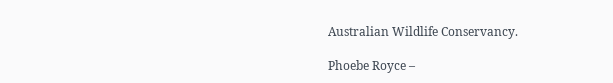Australian Wildlife Conservancy.

Phoebe Royce –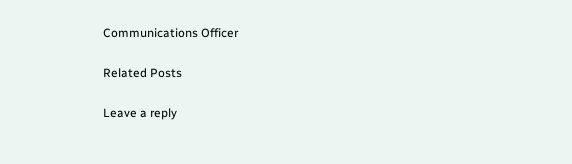Communications Officer

Related Posts

Leave a reply